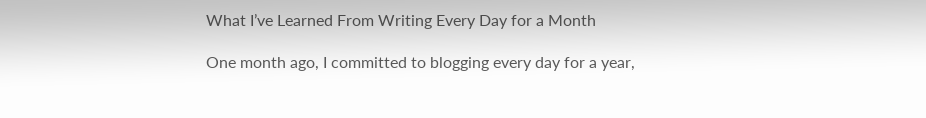What I’ve Learned From Writing Every Day for a Month

One month ago, I committed to blogging every day for a year,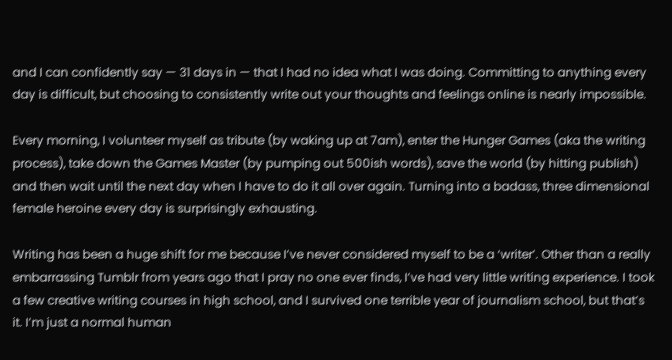and I can confidently say — 31 days in — that I had no idea what I was doing. Committing to anything every day is difficult, but choosing to consistently write out your thoughts and feelings online is nearly impossible.

Every morning, I volunteer myself as tribute (by waking up at 7am), enter the Hunger Games (aka the writing process), take down the Games Master (by pumping out 500ish words), save the world (by hitting publish) and then wait until the next day when I have to do it all over again. Turning into a badass, three dimensional female heroine every day is surprisingly exhausting.

Writing has been a huge shift for me because I’ve never considered myself to be a ‘writer’. Other than a really embarrassing Tumblr from years ago that I pray no one ever finds, I’ve had very little writing experience. I took a few creative writing courses in high school, and I survived one terrible year of journalism school, but that’s it. I’m just a normal human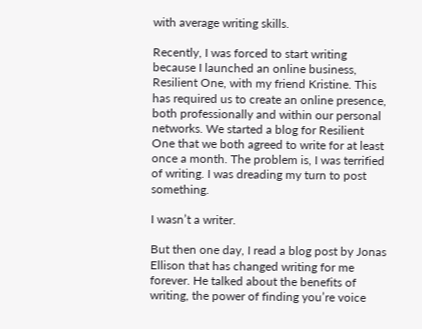with average writing skills.

Recently, I was forced to start writing because I launched an online business, Resilient One, with my friend Kristine. This has required us to create an online presence, both professionally and within our personal networks. We started a blog for Resilient One that we both agreed to write for at least once a month. The problem is, I was terrified of writing. I was dreading my turn to post something.

I wasn’t a writer.

But then one day, I read a blog post by Jonas Ellison that has changed writing for me forever. He talked about the benefits of writing, the power of finding you’re voice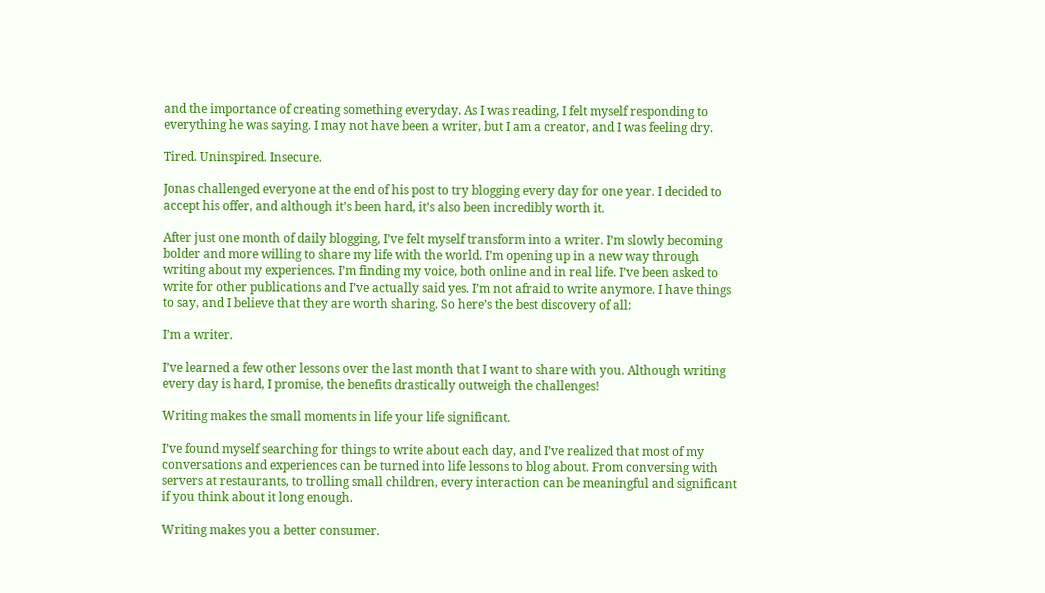and the importance of creating something everyday. As I was reading, I felt myself responding to everything he was saying. I may not have been a writer, but I am a creator, and I was feeling dry.

Tired. Uninspired. Insecure.

Jonas challenged everyone at the end of his post to try blogging every day for one year. I decided to accept his offer, and although it’s been hard, it’s also been incredibly worth it.

After just one month of daily blogging, I’ve felt myself transform into a writer. I’m slowly becoming bolder and more willing to share my life with the world. I’m opening up in a new way through writing about my experiences. I’m finding my voice, both online and in real life. I’ve been asked to write for other publications and I’ve actually said yes. I’m not afraid to write anymore. I have things to say, and I believe that they are worth sharing. So here’s the best discovery of all:

I’m a writer.

I’ve learned a few other lessons over the last month that I want to share with you. Although writing every day is hard, I promise, the benefits drastically outweigh the challenges!

Writing makes the small moments in life your life significant.

I’ve found myself searching for things to write about each day, and I’ve realized that most of my conversations and experiences can be turned into life lessons to blog about. From conversing with servers at restaurants, to trolling small children, every interaction can be meaningful and significant if you think about it long enough.

Writing makes you a better consumer.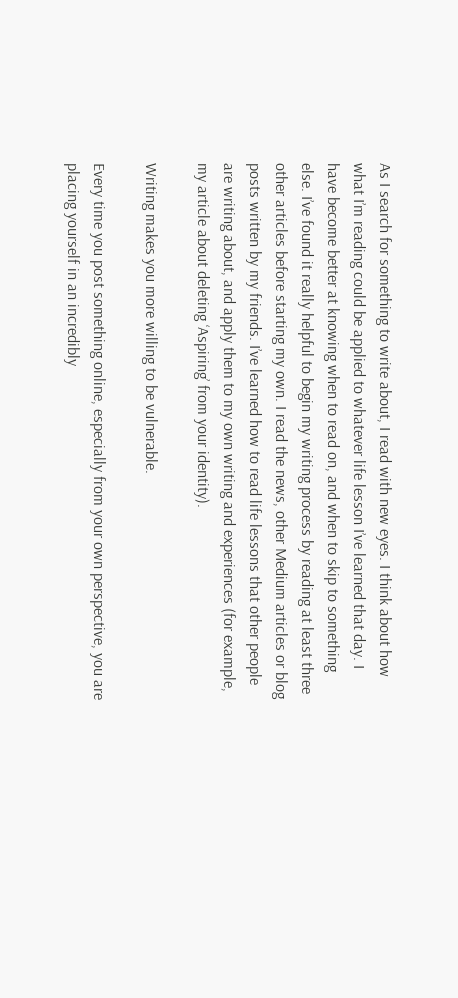As I search for something to write about, I read with new eyes. I think about how what I’m reading could be applied to whatever life lesson I’ve learned that day. I have become better at knowing when to read on, and when to skip to something else. I’ve found it really helpful to begin my writing process by reading at least three other articles before starting my own. I read the news, other Medium articles or blog posts written by my friends. I’ve learned how to read life lessons that other people are writing about, and apply them to my own writing and experiences (for example, my article about deleting ‘Aspiring’ from your identity).

Writing makes you more willing to be vulnerable.

Every time you post something online, especially from your own perspective, you are placing yourself in an incredibly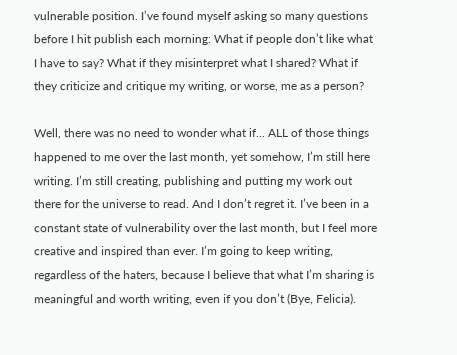vulnerable position. I’ve found myself asking so many questions before I hit publish each morning: What if people don’t like what I have to say? What if they misinterpret what I shared? What if they criticize and critique my writing, or worse, me as a person?

Well, there was no need to wonder what if... ALL of those things happened to me over the last month, yet somehow, I’m still here writing. I’m still creating, publishing and putting my work out there for the universe to read. And I don’t regret it. I’ve been in a constant state of vulnerability over the last month, but I feel more creative and inspired than ever. I’m going to keep writing, regardless of the haters, because I believe that what I’m sharing is meaningful and worth writing, even if you don’t (Bye, Felicia).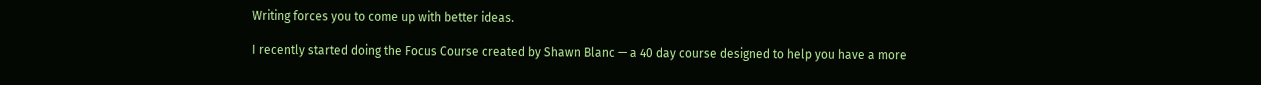Writing forces you to come up with better ideas.

I recently started doing the Focus Course created by Shawn Blanc — a 40 day course designed to help you have a more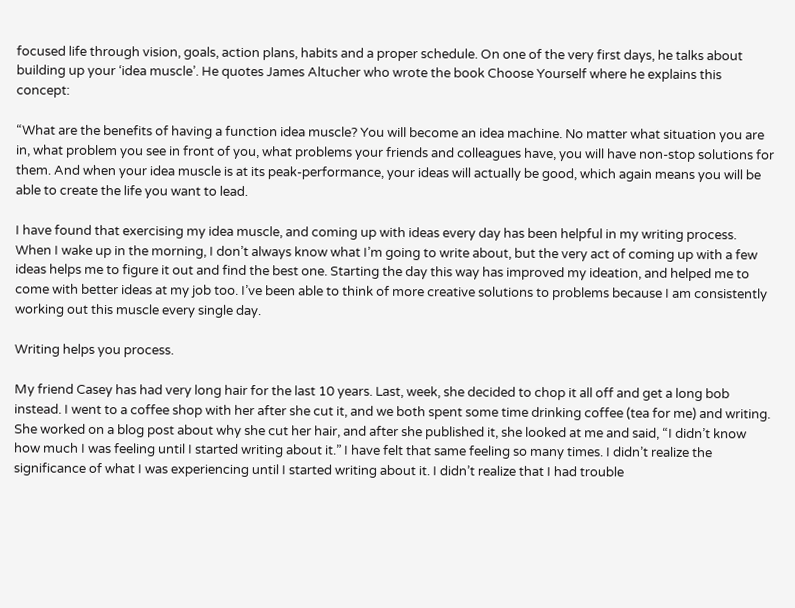focused life through vision, goals, action plans, habits and a proper schedule. On one of the very first days, he talks about building up your ‘idea muscle’. He quotes James Altucher who wrote the book Choose Yourself where he explains this concept:

“What are the benefits of having a function idea muscle? You will become an idea machine. No matter what situation you are in, what problem you see in front of you, what problems your friends and colleagues have, you will have non-stop solutions for them. And when your idea muscle is at its peak-performance, your ideas will actually be good, which again means you will be able to create the life you want to lead.

I have found that exercising my idea muscle, and coming up with ideas every day has been helpful in my writing process. When I wake up in the morning, I don’t always know what I’m going to write about, but the very act of coming up with a few ideas helps me to figure it out and find the best one. Starting the day this way has improved my ideation, and helped me to come with better ideas at my job too. I’ve been able to think of more creative solutions to problems because I am consistently working out this muscle every single day.

Writing helps you process.

My friend Casey has had very long hair for the last 10 years. Last, week, she decided to chop it all off and get a long bob instead. I went to a coffee shop with her after she cut it, and we both spent some time drinking coffee (tea for me) and writing. She worked on a blog post about why she cut her hair, and after she published it, she looked at me and said, “I didn’t know how much I was feeling until I started writing about it.” I have felt that same feeling so many times. I didn’t realize the significance of what I was experiencing until I started writing about it. I didn’t realize that I had trouble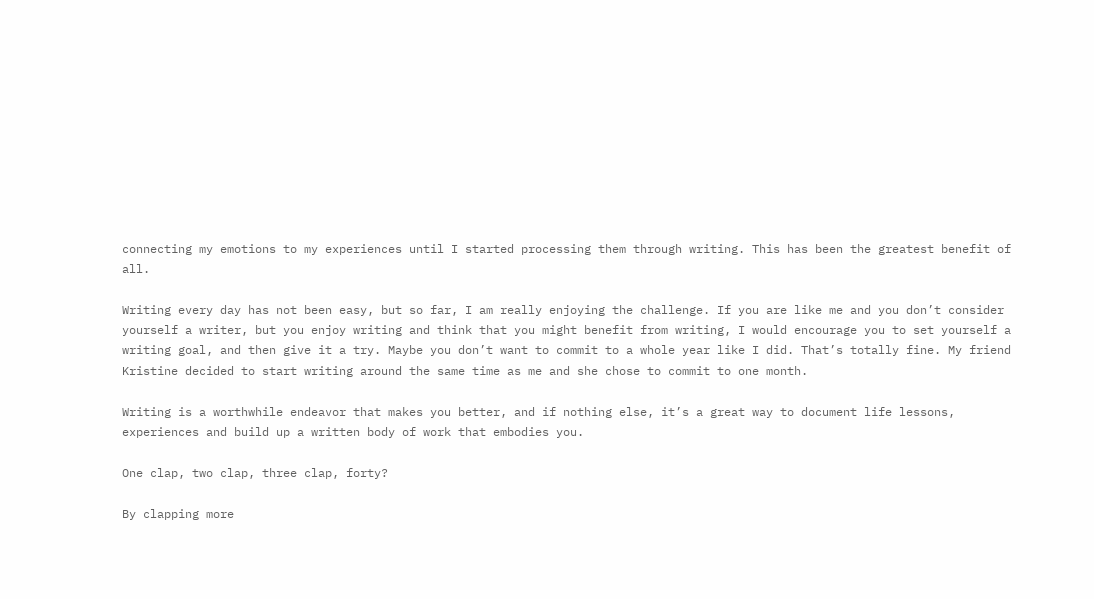connecting my emotions to my experiences until I started processing them through writing. This has been the greatest benefit of all.

Writing every day has not been easy, but so far, I am really enjoying the challenge. If you are like me and you don’t consider yourself a writer, but you enjoy writing and think that you might benefit from writing, I would encourage you to set yourself a writing goal, and then give it a try. Maybe you don’t want to commit to a whole year like I did. That’s totally fine. My friend Kristine decided to start writing around the same time as me and she chose to commit to one month.

Writing is a worthwhile endeavor that makes you better, and if nothing else, it’s a great way to document life lessons, experiences and build up a written body of work that embodies you.

One clap, two clap, three clap, forty?

By clapping more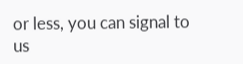or less, you can signal to us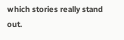which stories really stand out.